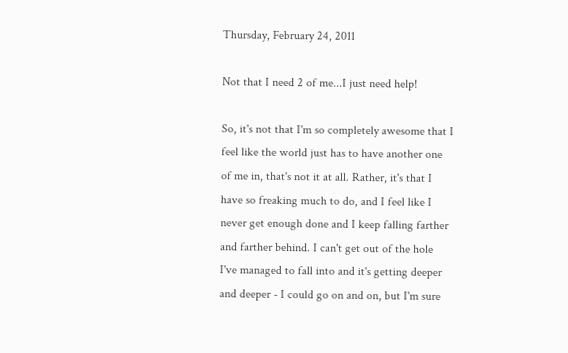Thursday, February 24, 2011

Not that I need 2 of me...I just need help!

So, it's not that I'm so completely awesome that I feel like the world just has to have another one of me in, that's not it at all. Rather, it's that I have so freaking much to do, and I feel like I never get enough done and I keep falling farther and farther behind. I can't get out of the hole I've managed to fall into and it's getting deeper and deeper - I could go on and on, but I'm sure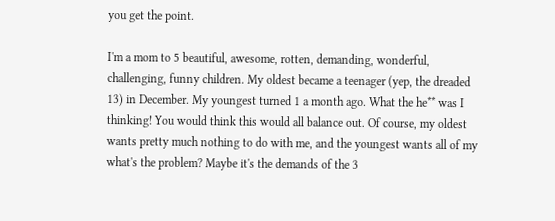you get the point.

I'm a mom to 5 beautiful, awesome, rotten, demanding, wonderful, challenging, funny children. My oldest became a teenager (yep, the dreaded 13) in December. My youngest turned 1 a month ago. What the he** was I thinking! You would think this would all balance out. Of course, my oldest wants pretty much nothing to do with me, and the youngest wants all of my what's the problem? Maybe it's the demands of the 3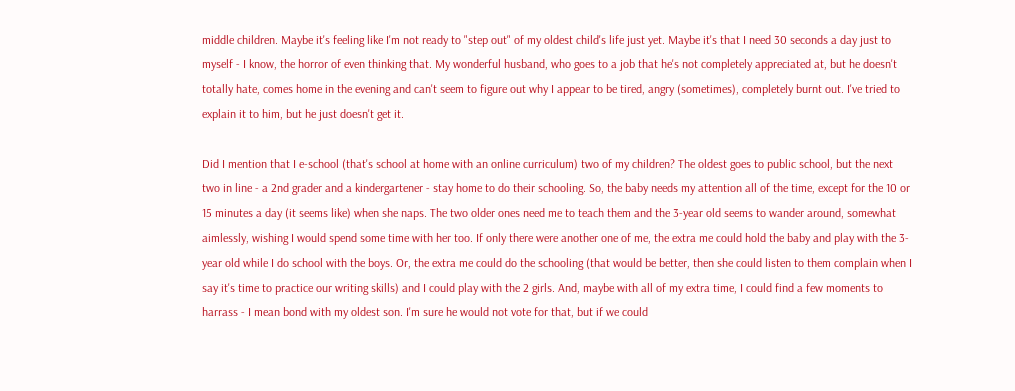middle children. Maybe it's feeling like I'm not ready to "step out" of my oldest child's life just yet. Maybe it's that I need 30 seconds a day just to myself - I know, the horror of even thinking that. My wonderful husband, who goes to a job that he's not completely appreciated at, but he doesn't totally hate, comes home in the evening and can't seem to figure out why I appear to be tired, angry (sometimes), completely burnt out. I've tried to explain it to him, but he just doesn't get it.

Did I mention that I e-school (that's school at home with an online curriculum) two of my children? The oldest goes to public school, but the next two in line - a 2nd grader and a kindergartener - stay home to do their schooling. So, the baby needs my attention all of the time, except for the 10 or 15 minutes a day (it seems like) when she naps. The two older ones need me to teach them and the 3-year old seems to wander around, somewhat aimlessly, wishing I would spend some time with her too. If only there were another one of me, the extra me could hold the baby and play with the 3-year old while I do school with the boys. Or, the extra me could do the schooling (that would be better, then she could listen to them complain when I say it's time to practice our writing skills) and I could play with the 2 girls. And, maybe with all of my extra time, I could find a few moments to harrass - I mean bond with my oldest son. I'm sure he would not vote for that, but if we could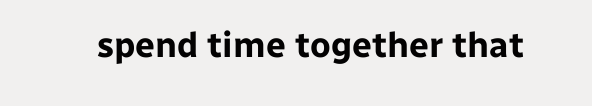spend time together that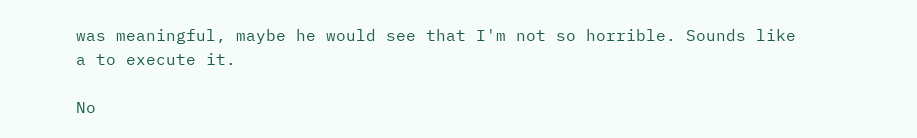was meaningful, maybe he would see that I'm not so horrible. Sounds like a to execute it.

No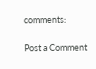comments:

Post a Comment